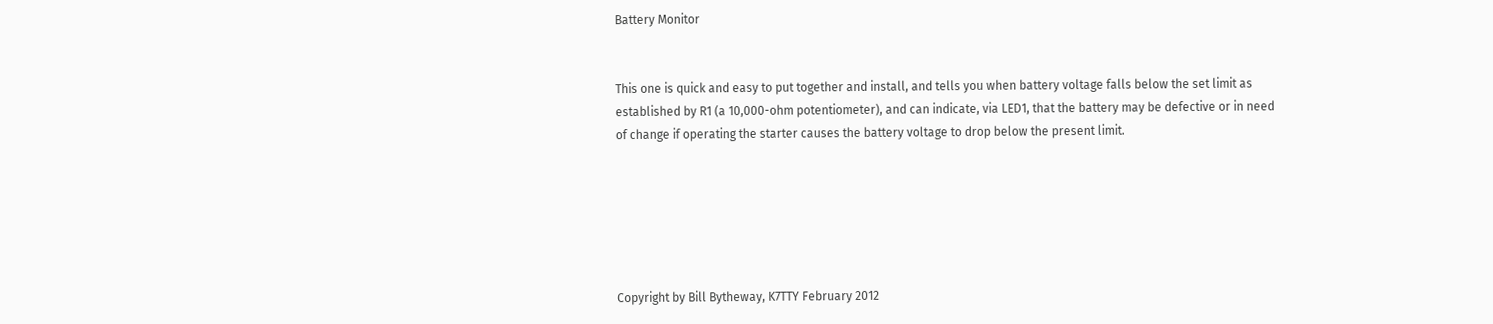Battery Monitor


This one is quick and easy to put together and install, and tells you when battery voltage falls below the set limit as established by R1 (a 10,000-ohm potentiometer), and can indicate, via LED1, that the battery may be defective or in need of change if operating the starter causes the battery voltage to drop below the present limit.






Copyright by Bill Bytheway, K7TTY February 2012